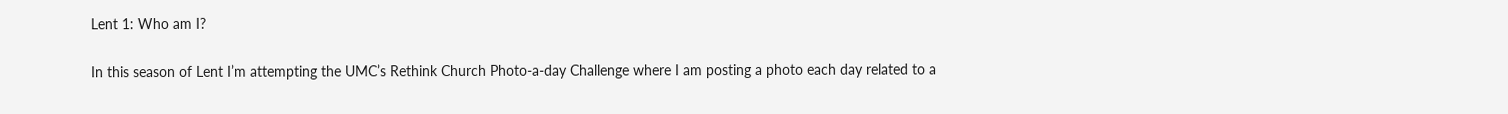Lent 1: Who am I?

In this season of Lent I’m attempting the UMC’s Rethink Church Photo-a-day Challenge where I am posting a photo each day related to a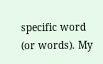specific word (or words). My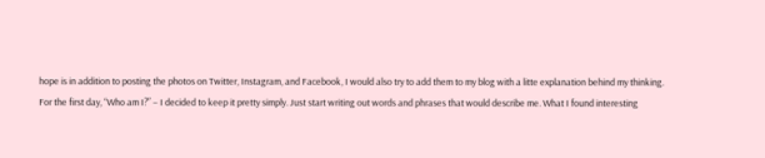hope is in addition to posting the photos on Twitter, Instagram, and Facebook, I would also try to add them to my blog with a litte explanation behind my thinking.
For the first day, “Who am I?” – I decided to keep it pretty simply. Just start writing out words and phrases that would describe me. What I found interesting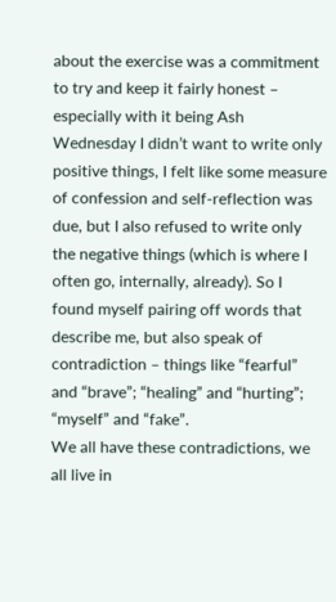about the exercise was a commitment to try and keep it fairly honest – especially with it being Ash Wednesday I didn’t want to write only positive things, I felt like some measure of confession and self-reflection was due, but I also refused to write only the negative things (which is where I often go, internally, already). So I found myself pairing off words that describe me, but also speak of contradiction – things like “fearful” and “brave”; “healing” and “hurting”; “myself” and “fake”.
We all have these contradictions, we all live in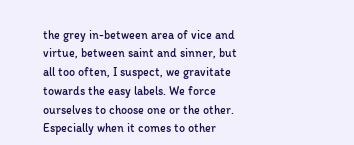the grey in-between area of vice and virtue, between saint and sinner, but all too often, I suspect, we gravitate towards the easy labels. We force ourselves to choose one or the other. Especially when it comes to other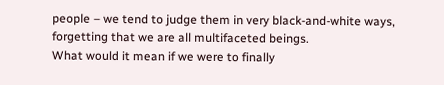people – we tend to judge them in very black-and-white ways, forgetting that we are all multifaceted beings.
What would it mean if we were to finally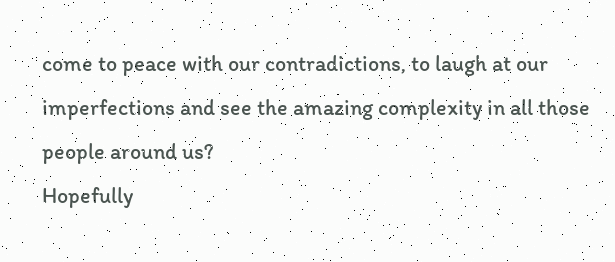come to peace with our contradictions, to laugh at our imperfections and see the amazing complexity in all those people around us?
Hopefully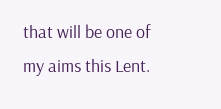that will be one of my aims this Lent.